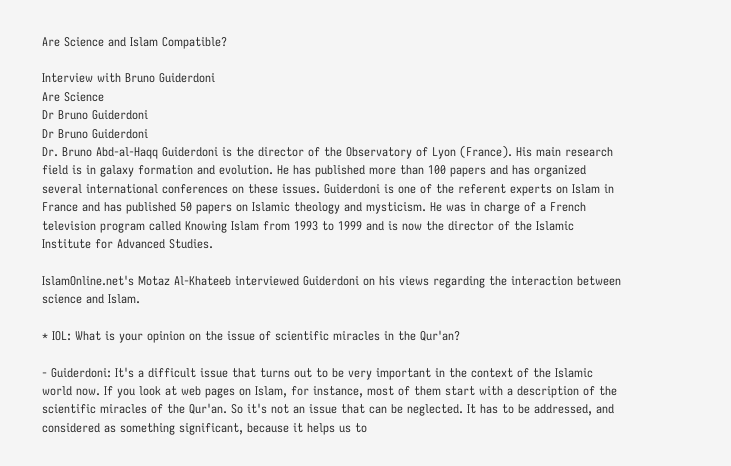Are Science and Islam Compatible?

Interview with Bruno Guiderdoni
Are Science
Dr Bruno Guiderdoni
Dr Bruno Guiderdoni
Dr. Bruno Abd-al-Haqq Guiderdoni is the director of the Observatory of Lyon (France). His main research field is in galaxy formation and evolution. He has published more than 100 papers and has organized several international conferences on these issues. Guiderdoni is one of the referent experts on Islam in France and has published 50 papers on Islamic theology and mysticism. He was in charge of a French television program called Knowing Islam from 1993 to 1999 and is now the director of the Islamic Institute for Advanced Studies.

IslamOnline.net's Motaz Al-Khateeb interviewed Guiderdoni on his views regarding the interaction between science and Islam.

* IOL: What is your opinion on the issue of scientific miracles in the Qur'an?

- Guiderdoni: It's a difficult issue that turns out to be very important in the context of the Islamic world now. If you look at web pages on Islam, for instance, most of them start with a description of the scientific miracles of the Qur'an. So it's not an issue that can be neglected. It has to be addressed, and considered as something significant, because it helps us to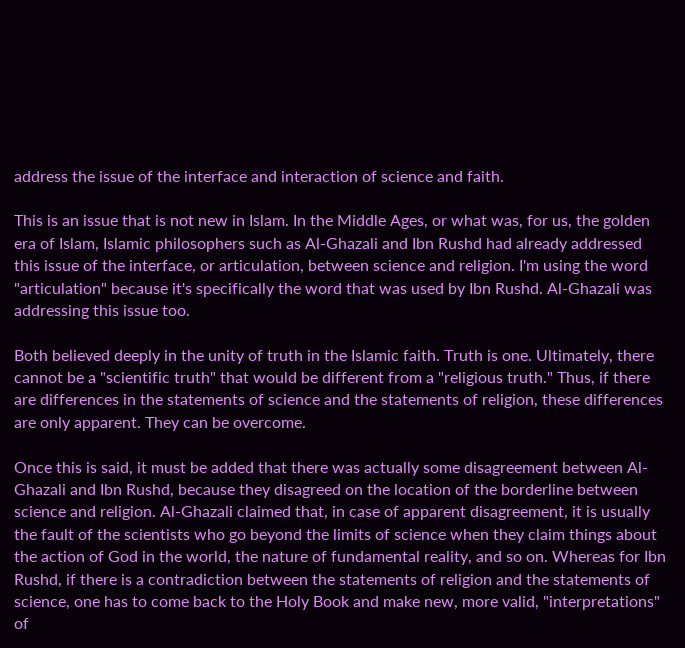address the issue of the interface and interaction of science and faith.

This is an issue that is not new in Islam. In the Middle Ages, or what was, for us, the golden era of Islam, Islamic philosophers such as Al-Ghazali and Ibn Rushd had already addressed this issue of the interface, or articulation, between science and religion. I'm using the word "articulation" because it's specifically the word that was used by Ibn Rushd. Al-Ghazali was addressing this issue too.

Both believed deeply in the unity of truth in the Islamic faith. Truth is one. Ultimately, there cannot be a "scientific truth" that would be different from a "religious truth." Thus, if there are differences in the statements of science and the statements of religion, these differences are only apparent. They can be overcome.

Once this is said, it must be added that there was actually some disagreement between Al-Ghazali and Ibn Rushd, because they disagreed on the location of the borderline between science and religion. Al-Ghazali claimed that, in case of apparent disagreement, it is usually the fault of the scientists who go beyond the limits of science when they claim things about the action of God in the world, the nature of fundamental reality, and so on. Whereas for Ibn Rushd, if there is a contradiction between the statements of religion and the statements of science, one has to come back to the Holy Book and make new, more valid, "interpretations" of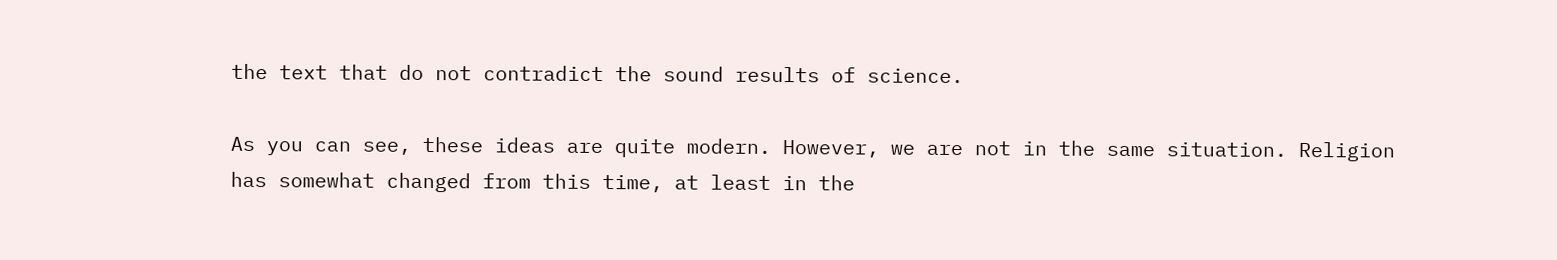the text that do not contradict the sound results of science.

As you can see, these ideas are quite modern. However, we are not in the same situation. Religion has somewhat changed from this time, at least in the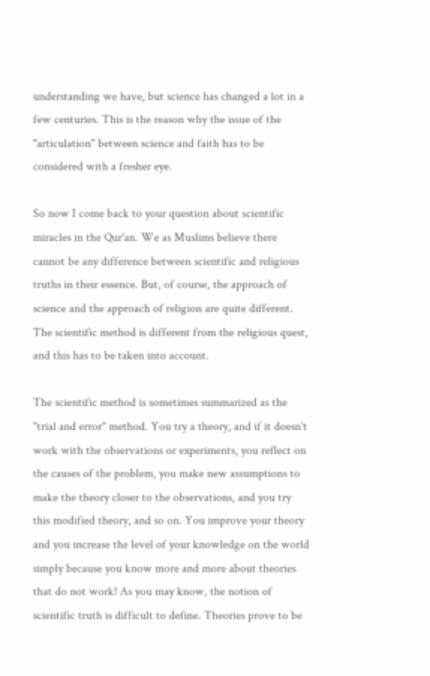understanding we have, but science has changed a lot in a few centuries. This is the reason why the issue of the "articulation" between science and faith has to be considered with a fresher eye.

So now I come back to your question about scientific miracles in the Qur'an. We as Muslims believe there cannot be any difference between scientific and religious truths in their essence. But, of course, the approach of science and the approach of religion are quite different. The scientific method is different from the religious quest, and this has to be taken into account.

The scientific method is sometimes summarized as the "trial and error" method. You try a theory, and if it doesn't work with the observations or experiments, you reflect on the causes of the problem, you make new assumptions to make the theory closer to the observations, and you try this modified theory, and so on. You improve your theory and you increase the level of your knowledge on the world simply because you know more and more about theories that do not work! As you may know, the notion of scientific truth is difficult to define. Theories prove to be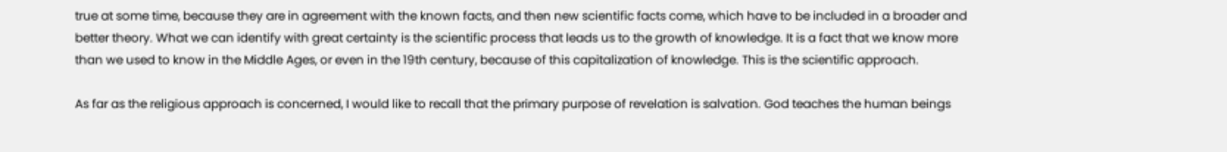true at some time, because they are in agreement with the known facts, and then new scientific facts come, which have to be included in a broader and better theory. What we can identify with great certainty is the scientific process that leads us to the growth of knowledge. It is a fact that we know more than we used to know in the Middle Ages, or even in the 19th century, because of this capitalization of knowledge. This is the scientific approach.

As far as the religious approach is concerned, I would like to recall that the primary purpose of revelation is salvation. God teaches the human beings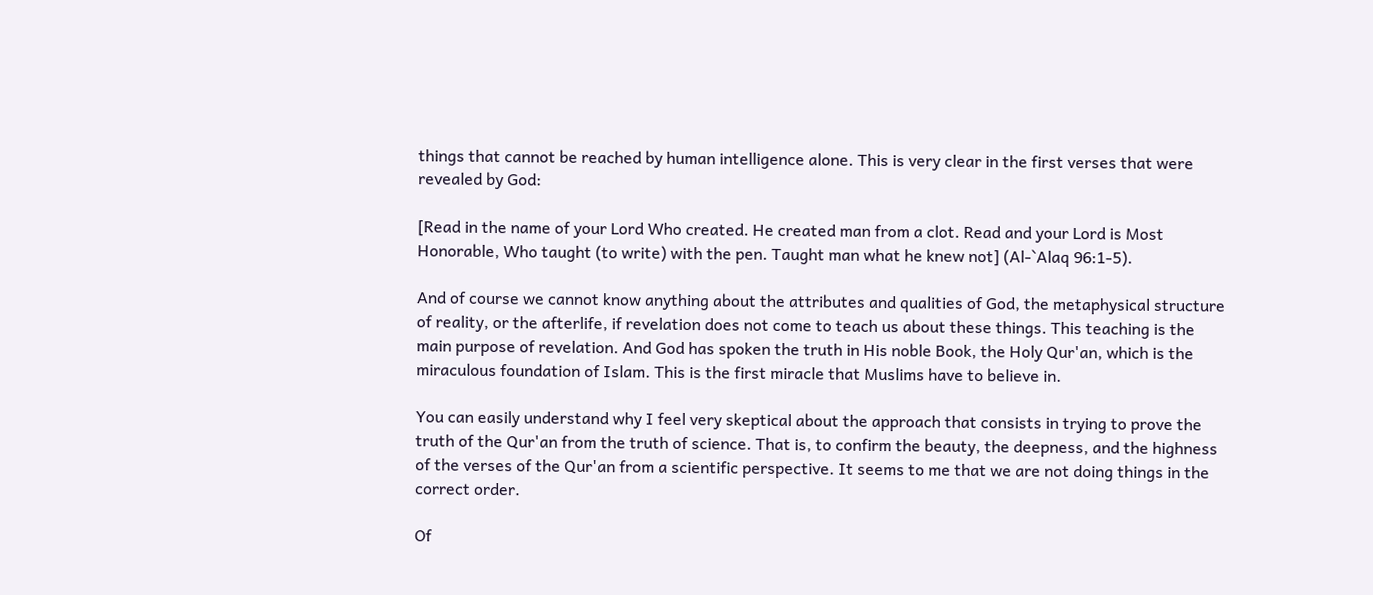things that cannot be reached by human intelligence alone. This is very clear in the first verses that were revealed by God:

[Read in the name of your Lord Who created. He created man from a clot. Read and your Lord is Most Honorable, Who taught (to write) with the pen. Taught man what he knew not] (Al-`Alaq 96:1-5).

And of course we cannot know anything about the attributes and qualities of God, the metaphysical structure of reality, or the afterlife, if revelation does not come to teach us about these things. This teaching is the main purpose of revelation. And God has spoken the truth in His noble Book, the Holy Qur'an, which is the miraculous foundation of Islam. This is the first miracle that Muslims have to believe in.

You can easily understand why I feel very skeptical about the approach that consists in trying to prove the truth of the Qur'an from the truth of science. That is, to confirm the beauty, the deepness, and the highness of the verses of the Qur'an from a scientific perspective. It seems to me that we are not doing things in the correct order.

Of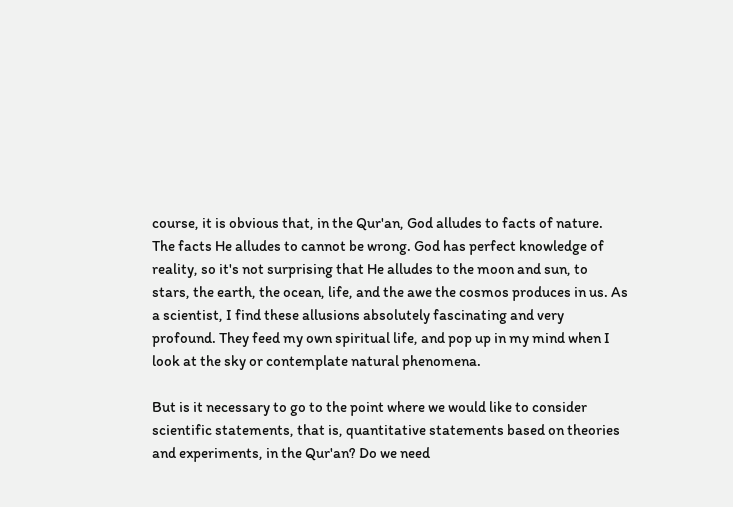course, it is obvious that, in the Qur'an, God alludes to facts of nature. The facts He alludes to cannot be wrong. God has perfect knowledge of reality, so it's not surprising that He alludes to the moon and sun, to stars, the earth, the ocean, life, and the awe the cosmos produces in us. As a scientist, I find these allusions absolutely fascinating and very profound. They feed my own spiritual life, and pop up in my mind when I look at the sky or contemplate natural phenomena.

But is it necessary to go to the point where we would like to consider scientific statements, that is, quantitative statements based on theories and experiments, in the Qur'an? Do we need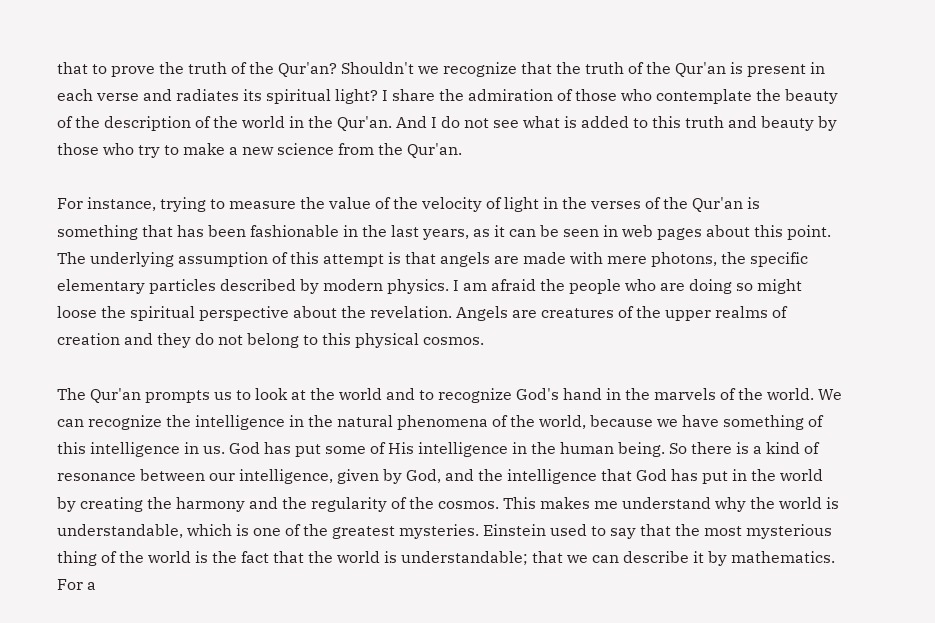that to prove the truth of the Qur'an? Shouldn't we recognize that the truth of the Qur'an is present in each verse and radiates its spiritual light? I share the admiration of those who contemplate the beauty of the description of the world in the Qur'an. And I do not see what is added to this truth and beauty by those who try to make a new science from the Qur'an.

For instance, trying to measure the value of the velocity of light in the verses of the Qur'an is something that has been fashionable in the last years, as it can be seen in web pages about this point. The underlying assumption of this attempt is that angels are made with mere photons, the specific elementary particles described by modern physics. I am afraid the people who are doing so might loose the spiritual perspective about the revelation. Angels are creatures of the upper realms of creation and they do not belong to this physical cosmos.

The Qur'an prompts us to look at the world and to recognize God's hand in the marvels of the world. We can recognize the intelligence in the natural phenomena of the world, because we have something of this intelligence in us. God has put some of His intelligence in the human being. So there is a kind of resonance between our intelligence, given by God, and the intelligence that God has put in the world by creating the harmony and the regularity of the cosmos. This makes me understand why the world is understandable, which is one of the greatest mysteries. Einstein used to say that the most mysterious thing of the world is the fact that the world is understandable; that we can describe it by mathematics. For a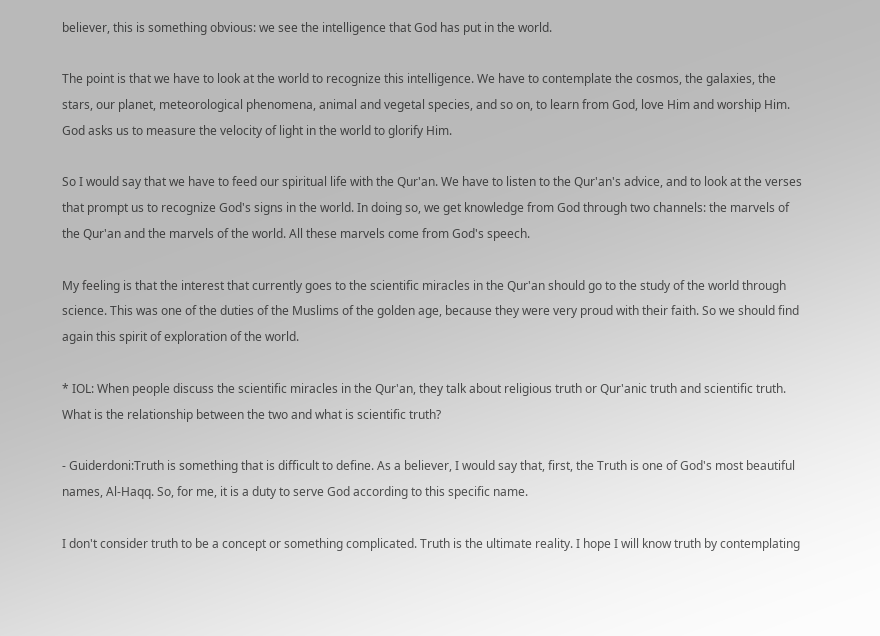believer, this is something obvious: we see the intelligence that God has put in the world.

The point is that we have to look at the world to recognize this intelligence. We have to contemplate the cosmos, the galaxies, the stars, our planet, meteorological phenomena, animal and vegetal species, and so on, to learn from God, love Him and worship Him. God asks us to measure the velocity of light in the world to glorify Him.

So I would say that we have to feed our spiritual life with the Qur'an. We have to listen to the Qur'an's advice, and to look at the verses that prompt us to recognize God's signs in the world. In doing so, we get knowledge from God through two channels: the marvels of the Qur'an and the marvels of the world. All these marvels come from God's speech.

My feeling is that the interest that currently goes to the scientific miracles in the Qur'an should go to the study of the world through science. This was one of the duties of the Muslims of the golden age, because they were very proud with their faith. So we should find again this spirit of exploration of the world.

* IOL: When people discuss the scientific miracles in the Qur'an, they talk about religious truth or Qur'anic truth and scientific truth. What is the relationship between the two and what is scientific truth?

- Guiderdoni:Truth is something that is difficult to define. As a believer, I would say that, first, the Truth is one of God's most beautiful names, Al-Haqq. So, for me, it is a duty to serve God according to this specific name.

I don't consider truth to be a concept or something complicated. Truth is the ultimate reality. I hope I will know truth by contemplating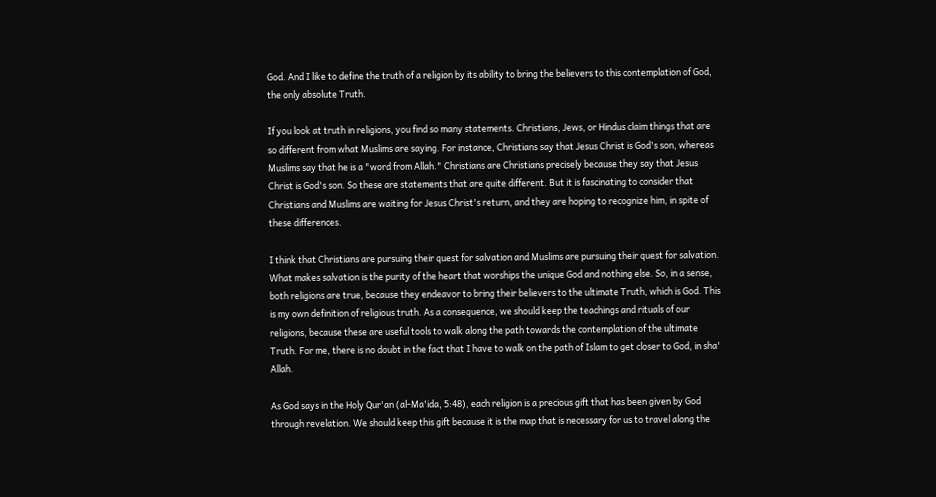God. And I like to define the truth of a religion by its ability to bring the believers to this contemplation of God, the only absolute Truth.

If you look at truth in religions, you find so many statements. Christians, Jews, or Hindus claim things that are so different from what Muslims are saying. For instance, Christians say that Jesus Christ is God's son, whereas Muslims say that he is a "word from Allah." Christians are Christians precisely because they say that Jesus Christ is God's son. So these are statements that are quite different. But it is fascinating to consider that Christians and Muslims are waiting for Jesus Christ's return, and they are hoping to recognize him, in spite of these differences.

I think that Christians are pursuing their quest for salvation and Muslims are pursuing their quest for salvation. What makes salvation is the purity of the heart that worships the unique God and nothing else. So, in a sense, both religions are true, because they endeavor to bring their believers to the ultimate Truth, which is God. This is my own definition of religious truth. As a consequence, we should keep the teachings and rituals of our religions, because these are useful tools to walk along the path towards the contemplation of the ultimate Truth. For me, there is no doubt in the fact that I have to walk on the path of Islam to get closer to God, in sha' Allah.

As God says in the Holy Qur'an (al-Ma'ida, 5:48), each religion is a precious gift that has been given by God through revelation. We should keep this gift because it is the map that is necessary for us to travel along the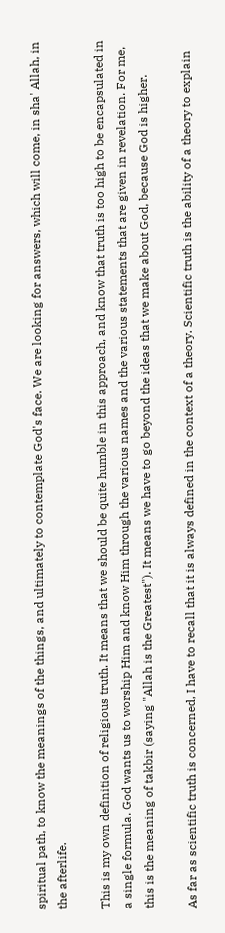spiritual path, to know the meanings of the things, and ultimately to contemplate God's face. We are looking for answers, which will come, in sha' Allah, in the afterlife.

This is my own definition of religious truth. It means that we should be quite humble in this approach, and know that truth is too high to be encapsulated in a single formula. God wants us to worship Him and know Him through the various names and the various statements that are given in revelation. For me, this is the meaning of takbir (saying "Allah is the Greatest"). It means we have to go beyond the ideas that we make about God, because God is higher.

As far as scientific truth is concerned, I have to recall that it is always defined in the context of a theory. Scientific truth is the ability of a theory to explain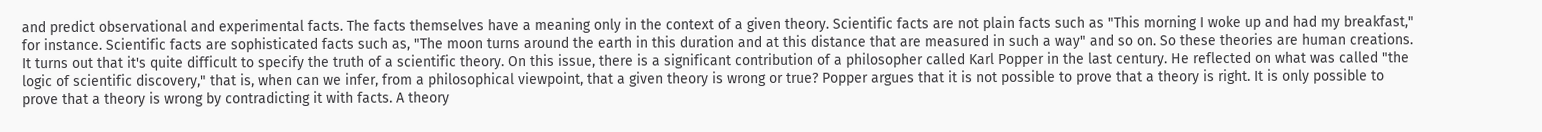and predict observational and experimental facts. The facts themselves have a meaning only in the context of a given theory. Scientific facts are not plain facts such as "This morning I woke up and had my breakfast," for instance. Scientific facts are sophisticated facts such as, "The moon turns around the earth in this duration and at this distance that are measured in such a way" and so on. So these theories are human creations. It turns out that it's quite difficult to specify the truth of a scientific theory. On this issue, there is a significant contribution of a philosopher called Karl Popper in the last century. He reflected on what was called "the logic of scientific discovery," that is, when can we infer, from a philosophical viewpoint, that a given theory is wrong or true? Popper argues that it is not possible to prove that a theory is right. It is only possible to prove that a theory is wrong by contradicting it with facts. A theory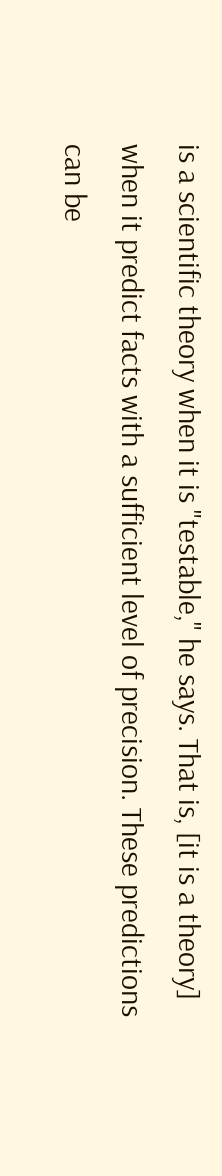is a scientific theory when it is "testable," he says. That is, [it is a theory] when it predict facts with a sufficient level of precision. These predictions can be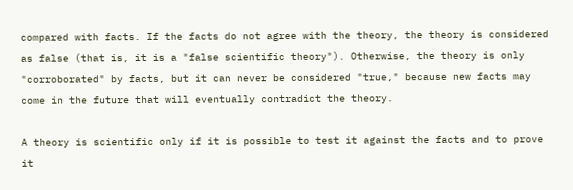compared with facts. If the facts do not agree with the theory, the theory is considered as false (that is, it is a "false scientific theory"). Otherwise, the theory is only "corroborated" by facts, but it can never be considered "true," because new facts may come in the future that will eventually contradict the theory.

A theory is scientific only if it is possible to test it against the facts and to prove it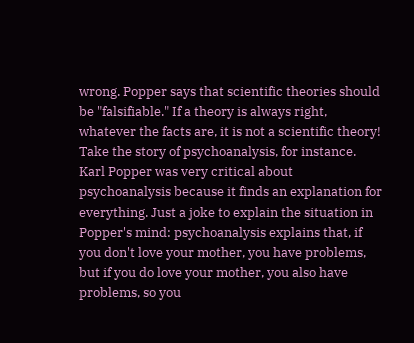wrong. Popper says that scientific theories should be "falsifiable." If a theory is always right, whatever the facts are, it is not a scientific theory! Take the story of psychoanalysis, for instance. Karl Popper was very critical about psychoanalysis because it finds an explanation for everything. Just a joke to explain the situation in Popper's mind: psychoanalysis explains that, if you don't love your mother, you have problems, but if you do love your mother, you also have problems, so you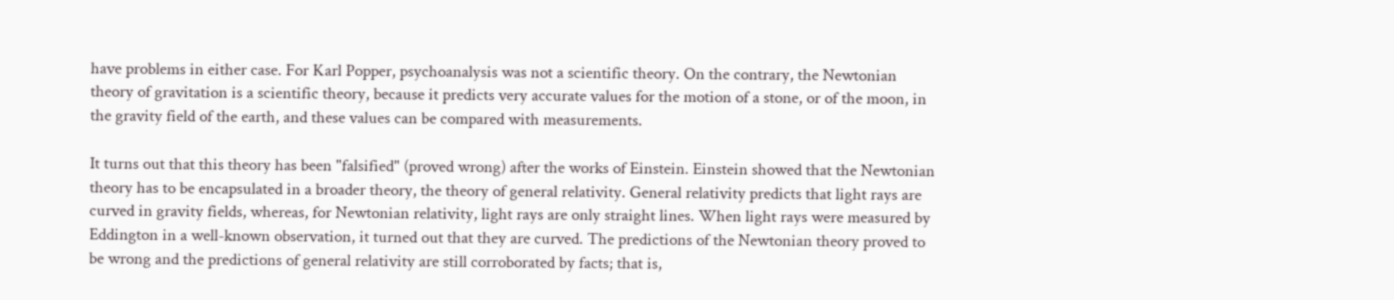have problems in either case. For Karl Popper, psychoanalysis was not a scientific theory. On the contrary, the Newtonian theory of gravitation is a scientific theory, because it predicts very accurate values for the motion of a stone, or of the moon, in the gravity field of the earth, and these values can be compared with measurements.

It turns out that this theory has been "falsified" (proved wrong) after the works of Einstein. Einstein showed that the Newtonian theory has to be encapsulated in a broader theory, the theory of general relativity. General relativity predicts that light rays are curved in gravity fields, whereas, for Newtonian relativity, light rays are only straight lines. When light rays were measured by Eddington in a well-known observation, it turned out that they are curved. The predictions of the Newtonian theory proved to be wrong and the predictions of general relativity are still corroborated by facts; that is,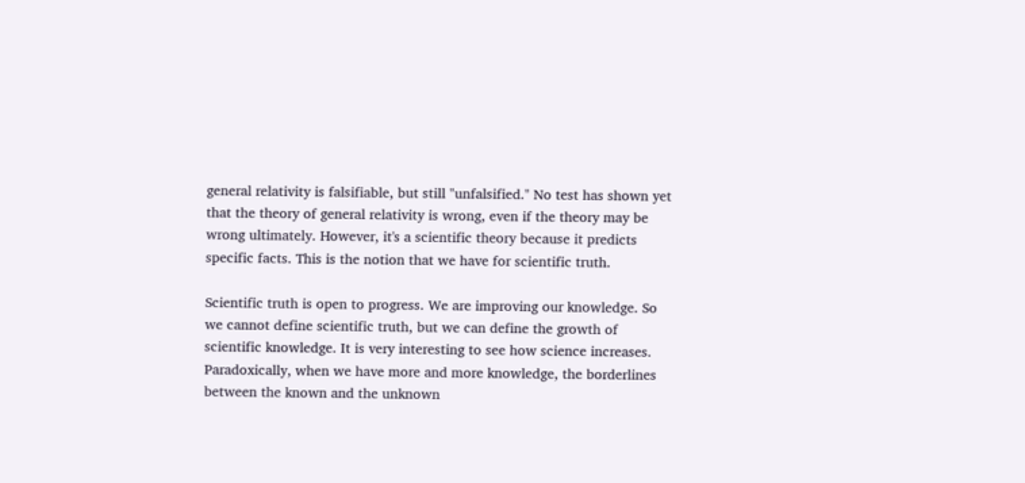general relativity is falsifiable, but still "unfalsified." No test has shown yet that the theory of general relativity is wrong, even if the theory may be wrong ultimately. However, it's a scientific theory because it predicts specific facts. This is the notion that we have for scientific truth.

Scientific truth is open to progress. We are improving our knowledge. So we cannot define scientific truth, but we can define the growth of scientific knowledge. It is very interesting to see how science increases. Paradoxically, when we have more and more knowledge, the borderlines between the known and the unknown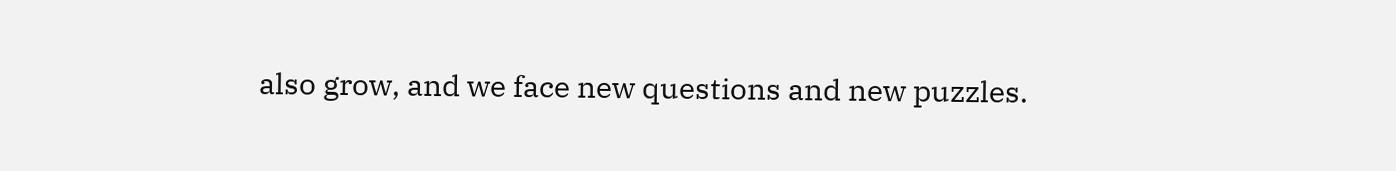also grow, and we face new questions and new puzzles.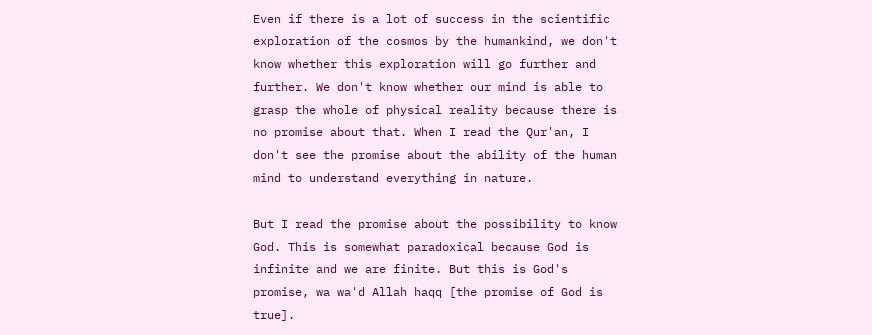Even if there is a lot of success in the scientific exploration of the cosmos by the humankind, we don't know whether this exploration will go further and further. We don't know whether our mind is able to grasp the whole of physical reality because there is no promise about that. When I read the Qur'an, I don't see the promise about the ability of the human mind to understand everything in nature.

But I read the promise about the possibility to know God. This is somewhat paradoxical because God is infinite and we are finite. But this is God's promise, wa wa'd Allah haqq [the promise of God is true].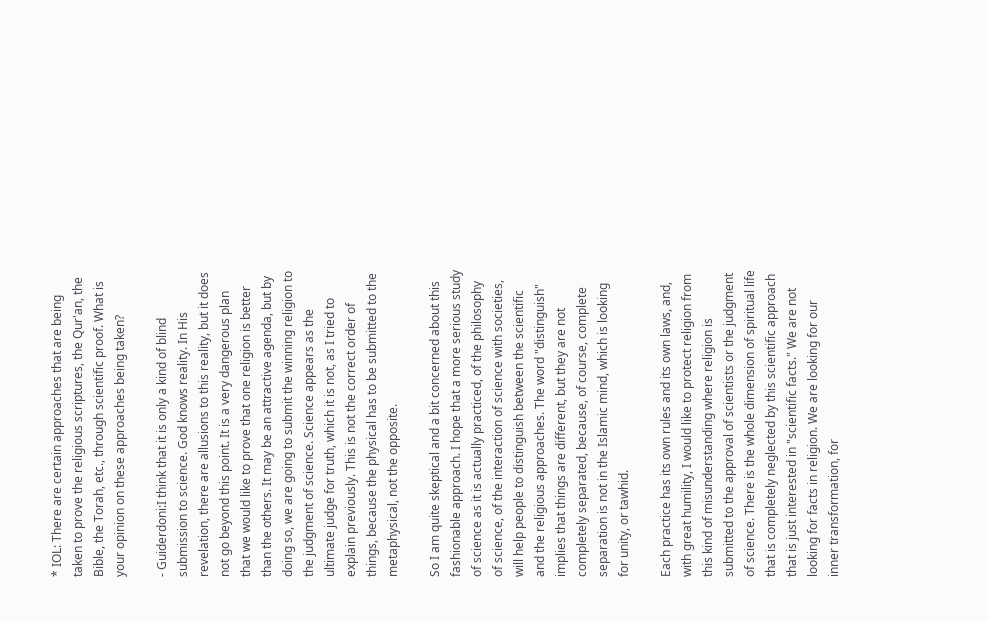* IOL: There are certain approaches that are being taken to prove the religious scriptures, the Qur'an, the Bible, the Torah, etc., through scientific proof. What is your opinion on these approaches being taken?

- Guiderdoni:I think that it is only a kind of blind submission to science. God knows reality. In His revelation, there are allusions to this reality, but it does not go beyond this point. It is a very dangerous plan that we would like to prove that one religion is better than the others. It may be an attractive agenda, but by doing so, we are going to submit the winning religion to the judgment of science. Science appears as the ultimate judge for truth, which it is not, as I tried to explain previously. This is not the correct order of things, because the physical has to be submitted to the metaphysical, not the opposite.

So I am quite skeptical and a bit concerned about this fashionable approach. I hope that a more serious study of science as it is actually practiced, of the philosophy of science, of the interaction of science with societies, will help people to distinguish between the scientific and the religious approaches. The word "distinguish" implies that things are different, but they are not completely separated, because, of course, complete separation is not in the Islamic mind, which is looking for unity, or tawhid.

Each practice has its own rules and its own laws, and, with great humility, I would like to protect religion from this kind of misunderstanding where religion is submitted to the approval of scientists or the judgment of science. There is the whole dimension of spiritual life that is completely neglected by this scientific approach that is just interested in "scientific facts." We are not looking for facts in religion. We are looking for our inner transformation, for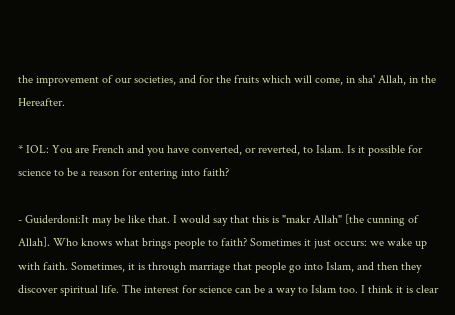the improvement of our societies, and for the fruits which will come, in sha' Allah, in the Hereafter.

* IOL: You are French and you have converted, or reverted, to Islam. Is it possible for science to be a reason for entering into faith?

- Guiderdoni:It may be like that. I would say that this is "makr Allah" [the cunning of Allah]. Who knows what brings people to faith? Sometimes it just occurs: we wake up with faith. Sometimes, it is through marriage that people go into Islam, and then they discover spiritual life. The interest for science can be a way to Islam too. I think it is clear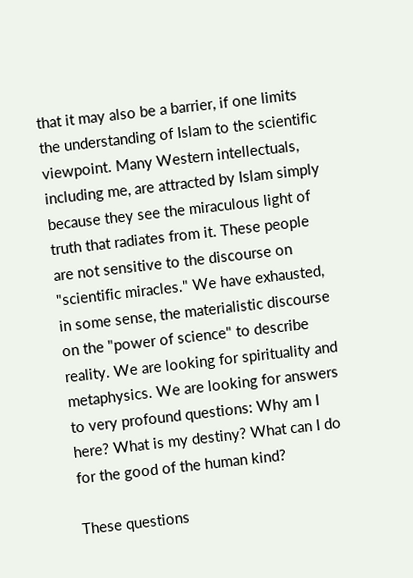that it may also be a barrier, if one limits the understanding of Islam to the scientific viewpoint. Many Western intellectuals, including me, are attracted by Islam simply because they see the miraculous light of truth that radiates from it. These people are not sensitive to the discourse on "scientific miracles." We have exhausted, in some sense, the materialistic discourse on the "power of science" to describe reality. We are looking for spirituality and metaphysics. We are looking for answers to very profound questions: Why am I here? What is my destiny? What can I do for the good of the human kind?

These questions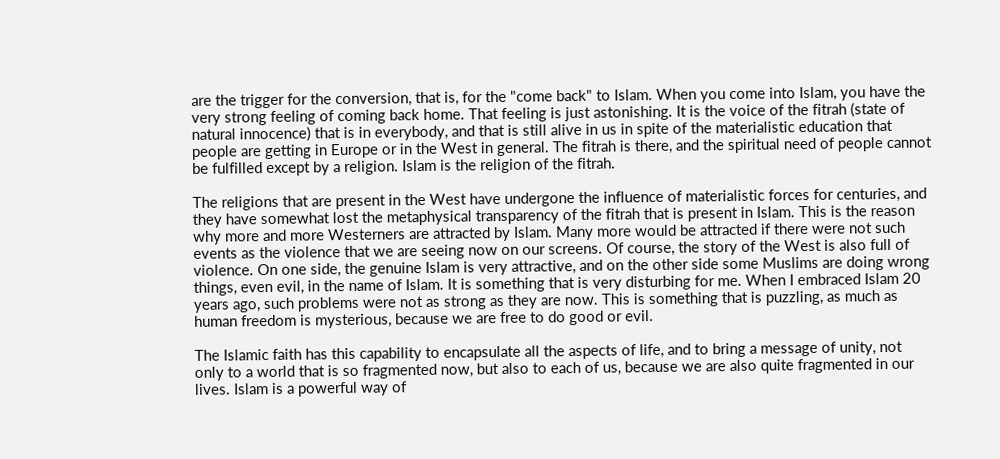are the trigger for the conversion, that is, for the "come back" to Islam. When you come into Islam, you have the very strong feeling of coming back home. That feeling is just astonishing. It is the voice of the fitrah (state of natural innocence) that is in everybody, and that is still alive in us in spite of the materialistic education that people are getting in Europe or in the West in general. The fitrah is there, and the spiritual need of people cannot be fulfilled except by a religion. Islam is the religion of the fitrah.

The religions that are present in the West have undergone the influence of materialistic forces for centuries, and they have somewhat lost the metaphysical transparency of the fitrah that is present in Islam. This is the reason why more and more Westerners are attracted by Islam. Many more would be attracted if there were not such events as the violence that we are seeing now on our screens. Of course, the story of the West is also full of violence. On one side, the genuine Islam is very attractive, and on the other side some Muslims are doing wrong things, even evil, in the name of Islam. It is something that is very disturbing for me. When I embraced Islam 20 years ago, such problems were not as strong as they are now. This is something that is puzzling, as much as human freedom is mysterious, because we are free to do good or evil.

The Islamic faith has this capability to encapsulate all the aspects of life, and to bring a message of unity, not only to a world that is so fragmented now, but also to each of us, because we are also quite fragmented in our lives. Islam is a powerful way of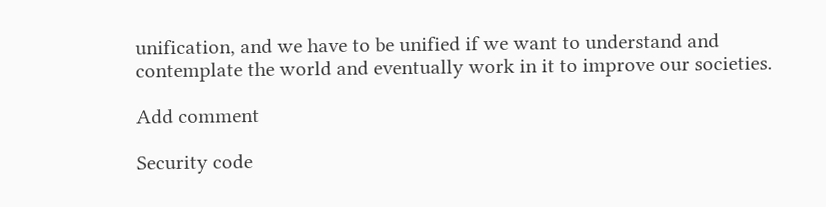unification, and we have to be unified if we want to understand and contemplate the world and eventually work in it to improve our societies.

Add comment

Security code